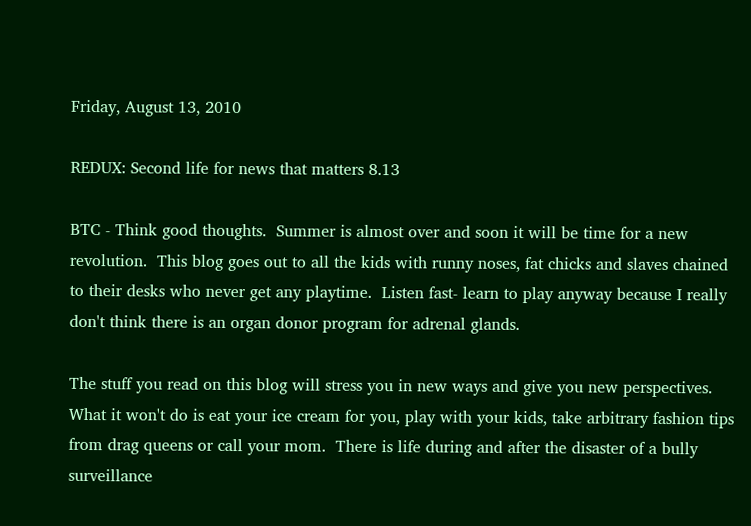Friday, August 13, 2010

REDUX: Second life for news that matters 8.13

BTC - Think good thoughts.  Summer is almost over and soon it will be time for a new revolution.  This blog goes out to all the kids with runny noses, fat chicks and slaves chained to their desks who never get any playtime.  Listen fast- learn to play anyway because I really don't think there is an organ donor program for adrenal glands.

The stuff you read on this blog will stress you in new ways and give you new perspectives.  What it won't do is eat your ice cream for you, play with your kids, take arbitrary fashion tips from drag queens or call your mom.  There is life during and after the disaster of a bully surveillance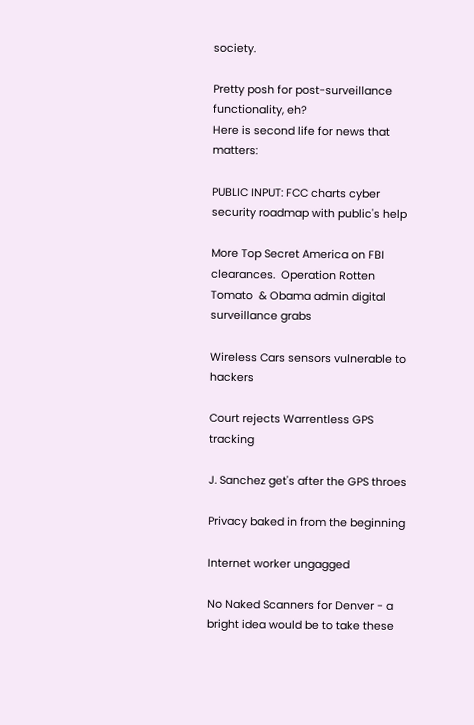society.

Pretty posh for post-surveillance functionality, eh?
Here is second life for news that matters:

PUBLIC INPUT: FCC charts cyber security roadmap with public's help

More Top Secret America on FBI clearances.  Operation Rotten Tomato  & Obama admin digital surveillance grabs

Wireless Cars sensors vulnerable to hackers

Court rejects Warrentless GPS tracking

J. Sanchez get's after the GPS throes

Privacy baked in from the beginning

Internet worker ungagged

No Naked Scanners for Denver - a bright idea would be to take these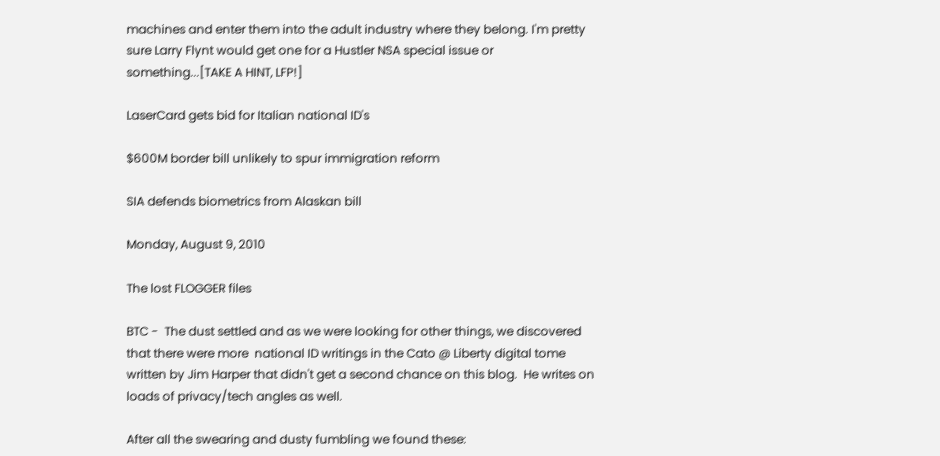machines and enter them into the adult industry where they belong. I'm pretty sure Larry Flynt would get one for a Hustler NSA special issue or something...[TAKE A HINT, LFP!]

LaserCard gets bid for Italian national ID's

$600M border bill unlikely to spur immigration reform

SIA defends biometrics from Alaskan bill

Monday, August 9, 2010

The lost FLOGGER files

BTC -  The dust settled and as we were looking for other things, we discovered that there were more  national ID writings in the Cato @ Liberty digital tome written by Jim Harper that didn't get a second chance on this blog.  He writes on loads of privacy/tech angles as well.

After all the swearing and dusty fumbling we found these: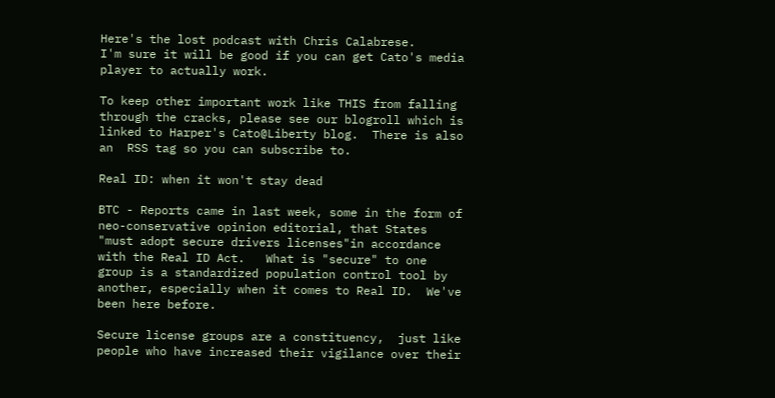Here's the lost podcast with Chris Calabrese.
I'm sure it will be good if you can get Cato's media player to actually work.

To keep other important work like THIS from falling through the cracks, please see our blogroll which is linked to Harper's Cato@Liberty blog.  There is also an  RSS tag so you can subscribe to.

Real ID: when it won't stay dead

BTC - Reports came in last week, some in the form of neo-conservative opinion editorial, that States "must adopt secure drivers licenses"in accordance with the Real ID Act.   What is "secure" to one group is a standardized population control tool by another, especially when it comes to Real ID.  We've been here before.

Secure license groups are a constituency,  just like people who have increased their vigilance over their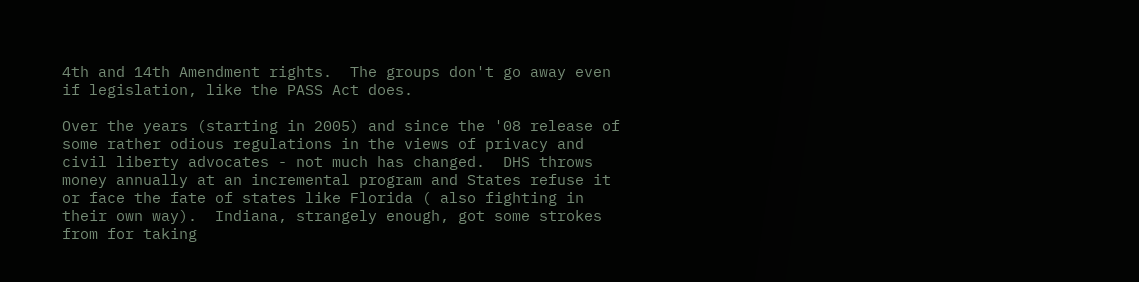4th and 14th Amendment rights.  The groups don't go away even if legislation, like the PASS Act does.

Over the years (starting in 2005) and since the '08 release of some rather odious regulations in the views of privacy and civil liberty advocates - not much has changed.  DHS throws money annually at an incremental program and States refuse it or face the fate of states like Florida ( also fighting in their own way).  Indiana, strangely enough, got some strokes from for taking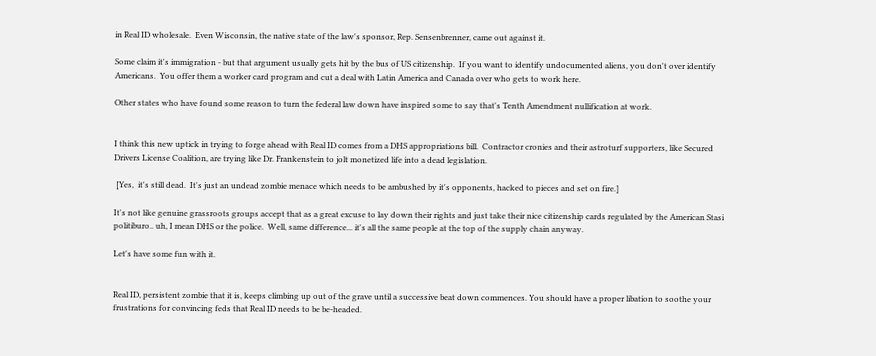in Real ID wholesale.  Even Wisconsin, the native state of the law's sponsor, Rep. Sensenbrenner, came out against it.

Some claim it's immigration - but that argument usually gets hit by the bus of US citizenship.  If you want to identify undocumented aliens, you don't over identify Americans.  You offer them a worker card program and cut a deal with Latin America and Canada over who gets to work here.

Other states who have found some reason to turn the federal law down have inspired some to say that's Tenth Amendment nullification at work.


I think this new uptick in trying to forge ahead with Real ID comes from a DHS appropriations bill.  Contractor cronies and their astroturf supporters, like Secured Drivers License Coalition, are trying like Dr. Frankenstein to jolt monetized life into a dead legislation.

 [Yes,  it's still dead.  It's just an undead zombie menace which needs to be ambushed by it's opponents, hacked to pieces and set on fire.]

It's not like genuine grassroots groups accept that as a great excuse to lay down their rights and just take their nice citizenship cards regulated by the American Stasi politiburo.. uh, I mean DHS or the police.  Well, same difference... it's all the same people at the top of the supply chain anyway.

Let's have some fun with it.


Real ID, persistent zombie that it is, keeps climbing up out of the grave until a successive beat down commences. You should have a proper libation to soothe your frustrations for convincing feds that Real ID needs to be be-headed.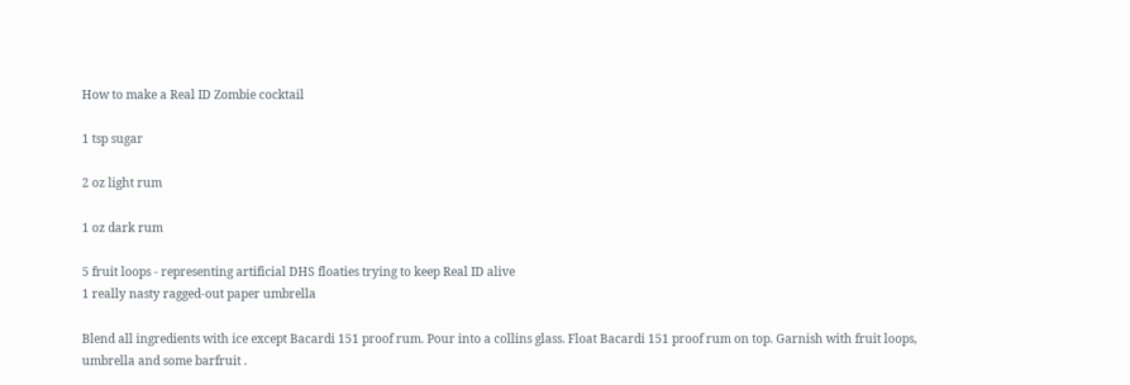How to make a Real ID Zombie cocktail

1 tsp sugar

2 oz light rum

1 oz dark rum

5 fruit loops - representing artificial DHS floaties trying to keep Real ID alive
1 really nasty ragged-out paper umbrella

Blend all ingredients with ice except Bacardi 151 proof rum. Pour into a collins glass. Float Bacardi 151 proof rum on top. Garnish with fruit loops, umbrella and some barfruit .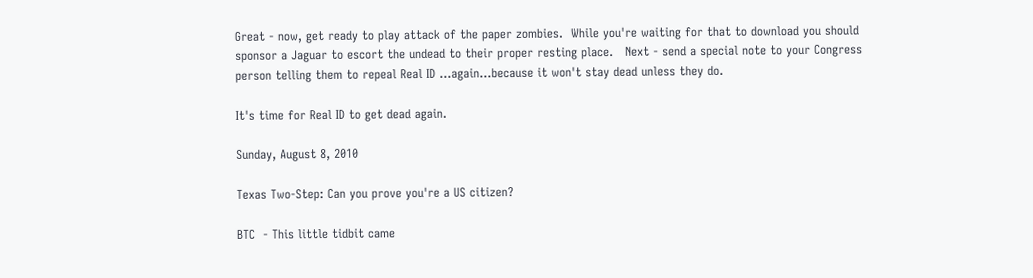Great - now, get ready to play attack of the paper zombies.  While you're waiting for that to download you should sponsor a Jaguar to escort the undead to their proper resting place.   Next - send a special note to your Congress person telling them to repeal Real ID ...again...because it won't stay dead unless they do.

It's time for Real ID to get dead again.

Sunday, August 8, 2010

Texas Two-Step: Can you prove you're a US citizen?

BTC  - This little tidbit came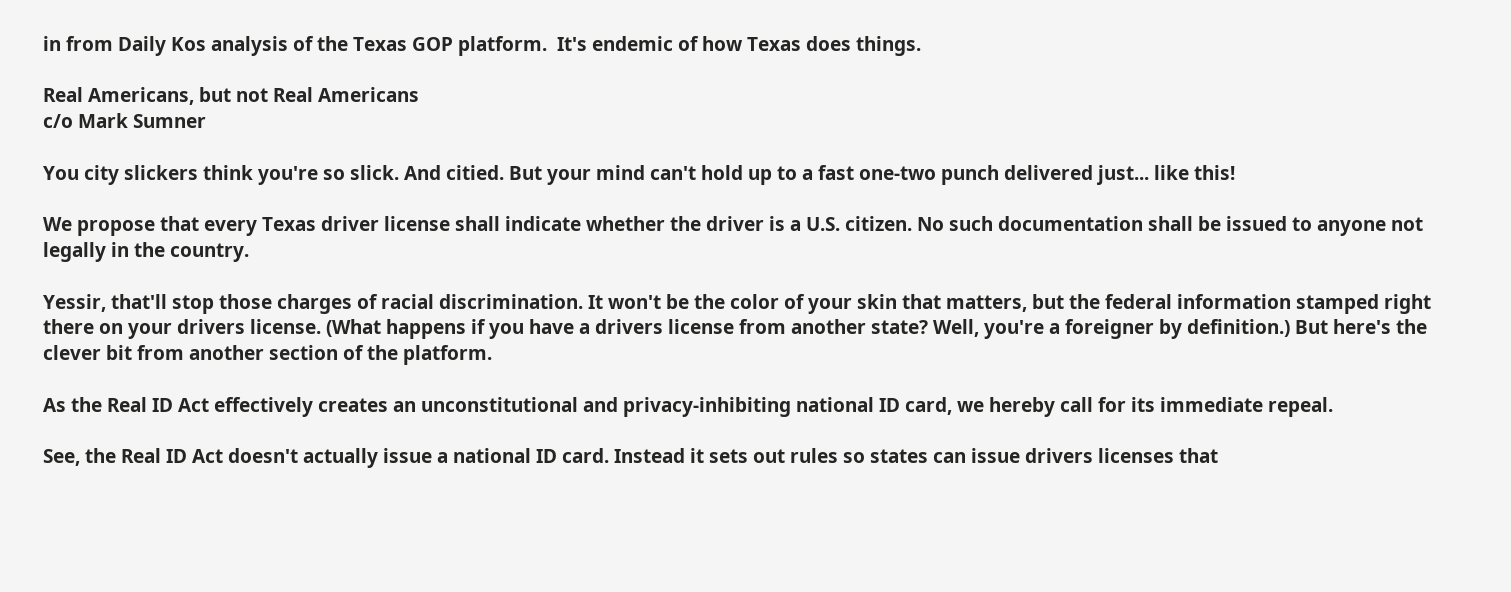in from Daily Kos analysis of the Texas GOP platform.  It's endemic of how Texas does things.

Real Americans, but not Real Americans
c/o Mark Sumner

You city slickers think you're so slick. And citied. But your mind can't hold up to a fast one-two punch delivered just... like this!

We propose that every Texas driver license shall indicate whether the driver is a U.S. citizen. No such documentation shall be issued to anyone not legally in the country.

Yessir, that'll stop those charges of racial discrimination. It won't be the color of your skin that matters, but the federal information stamped right there on your drivers license. (What happens if you have a drivers license from another state? Well, you're a foreigner by definition.) But here's the clever bit from another section of the platform.

As the Real ID Act effectively creates an unconstitutional and privacy-inhibiting national ID card, we hereby call for its immediate repeal.

See, the Real ID Act doesn't actually issue a national ID card. Instead it sets out rules so states can issue drivers licenses that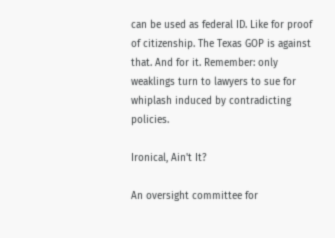can be used as federal ID. Like for proof of citizenship. The Texas GOP is against that. And for it. Remember: only weaklings turn to lawyers to sue for whiplash induced by contradicting policies.

Ironical, Ain't It?

An oversight committee for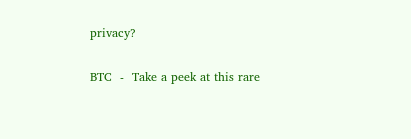privacy?

BTC  -  Take a peek at this rare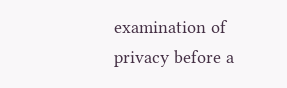examination of privacy before a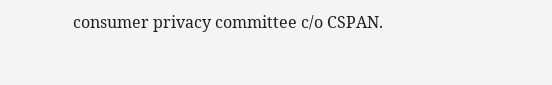consumer privacy committee c/o CSPAN.